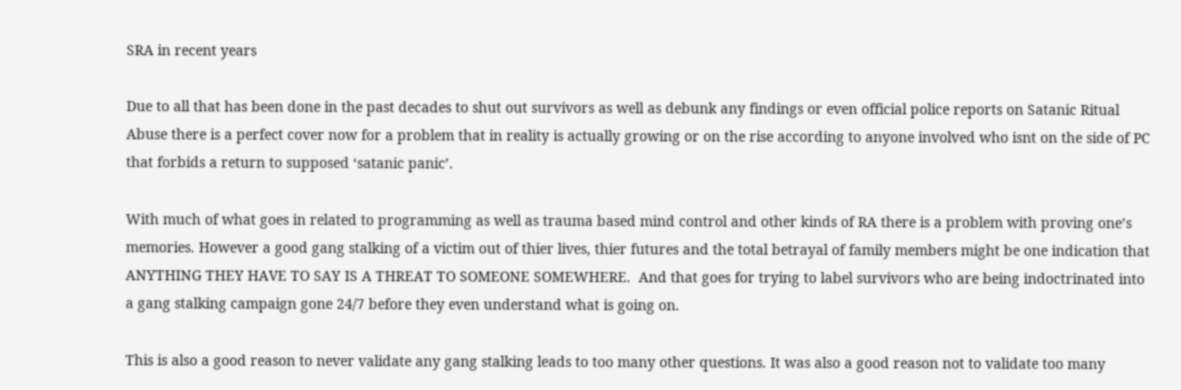SRA in recent years

Due to all that has been done in the past decades to shut out survivors as well as debunk any findings or even official police reports on Satanic Ritual Abuse there is a perfect cover now for a problem that in reality is actually growing or on the rise according to anyone involved who isnt on the side of PC that forbids a return to supposed ‘satanic panic’.

With much of what goes in related to programming as well as trauma based mind control and other kinds of RA there is a problem with proving one’s memories. However a good gang stalking of a victim out of thier lives, thier futures and the total betrayal of family members might be one indication that ANYTHING THEY HAVE TO SAY IS A THREAT TO SOMEONE SOMEWHERE.  And that goes for trying to label survivors who are being indoctrinated into a gang stalking campaign gone 24/7 before they even understand what is going on.

This is also a good reason to never validate any gang stalking leads to too many other questions. It was also a good reason not to validate too many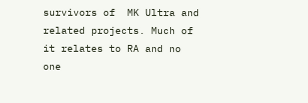survivors of  MK Ultra and related projects. Much of it relates to RA and no one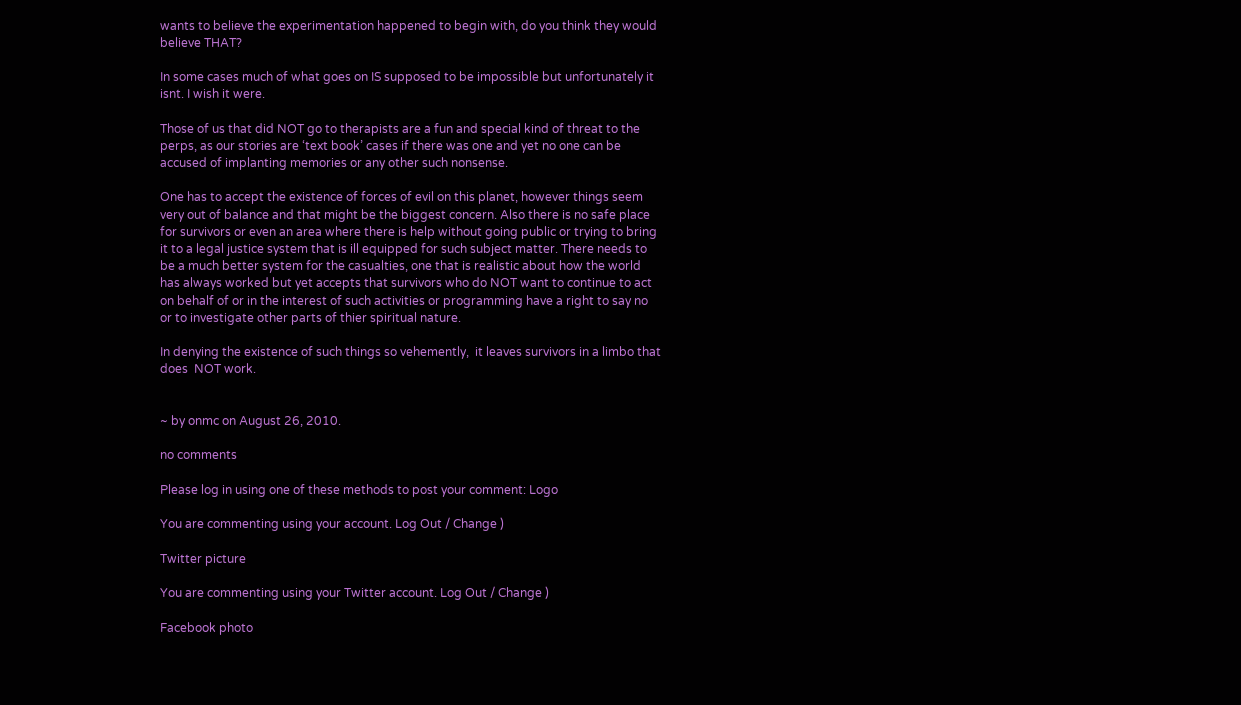wants to believe the experimentation happened to begin with, do you think they would believe THAT?

In some cases much of what goes on IS supposed to be impossible but unfortunately it isnt. I wish it were.

Those of us that did NOT go to therapists are a fun and special kind of threat to the perps, as our stories are ‘text book’ cases if there was one and yet no one can be accused of implanting memories or any other such nonsense.

One has to accept the existence of forces of evil on this planet, however things seem very out of balance and that might be the biggest concern. Also there is no safe place for survivors or even an area where there is help without going public or trying to bring it to a legal justice system that is ill equipped for such subject matter. There needs to be a much better system for the casualties, one that is realistic about how the world has always worked but yet accepts that survivors who do NOT want to continue to act on behalf of or in the interest of such activities or programming have a right to say no or to investigate other parts of thier spiritual nature.

In denying the existence of such things so vehemently,  it leaves survivors in a limbo that does  NOT work.


~ by onmc on August 26, 2010.

no comments

Please log in using one of these methods to post your comment: Logo

You are commenting using your account. Log Out / Change )

Twitter picture

You are commenting using your Twitter account. Log Out / Change )

Facebook photo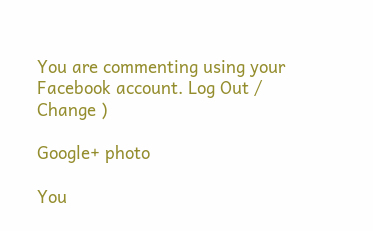You are commenting using your Facebook account. Log Out / Change )

Google+ photo

You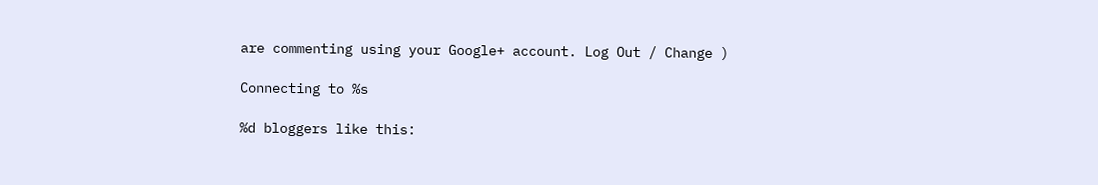are commenting using your Google+ account. Log Out / Change )

Connecting to %s

%d bloggers like this: